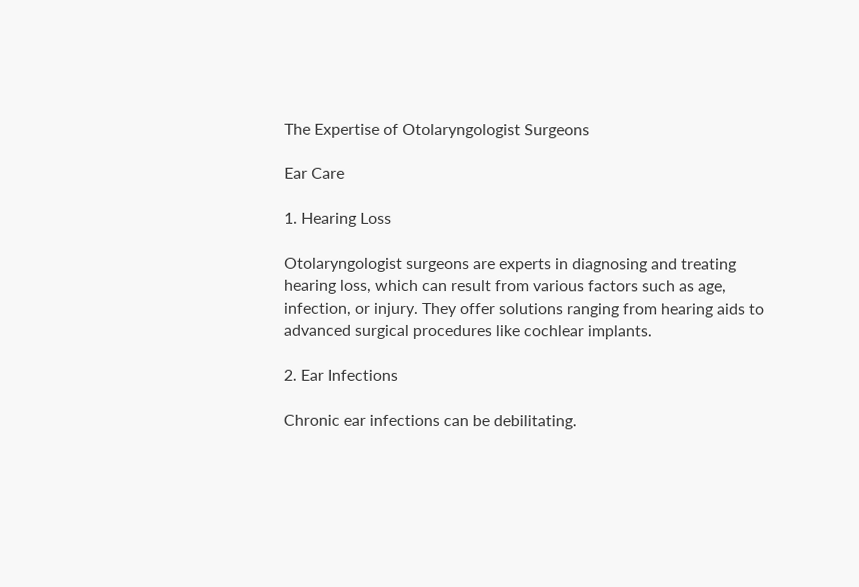The Expertise of Otolaryngologist Surgeons

Ear Care

1. Hearing Loss

Otolaryngologist surgeons are experts in diagnosing and treating hearing loss, which can result from various factors such as age, infection, or injury. They offer solutions ranging from hearing aids to advanced surgical procedures like cochlear implants.

2. Ear Infections

Chronic ear infections can be debilitating.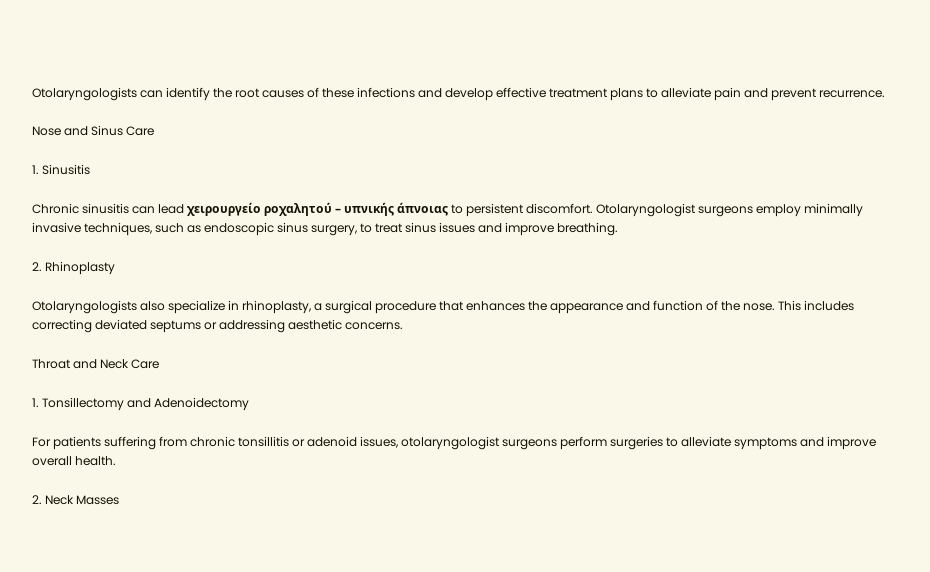Otolaryngologists can identify the root causes of these infections and develop effective treatment plans to alleviate pain and prevent recurrence.

Nose and Sinus Care

1. Sinusitis

Chronic sinusitis can lead χειρουργείο ροχαλητού – υπνικής άπνοιας to persistent discomfort. Otolaryngologist surgeons employ minimally invasive techniques, such as endoscopic sinus surgery, to treat sinus issues and improve breathing.

2. Rhinoplasty

Otolaryngologists also specialize in rhinoplasty, a surgical procedure that enhances the appearance and function of the nose. This includes correcting deviated septums or addressing aesthetic concerns.

Throat and Neck Care

1. Tonsillectomy and Adenoidectomy

For patients suffering from chronic tonsillitis or adenoid issues, otolaryngologist surgeons perform surgeries to alleviate symptoms and improve overall health.

2. Neck Masses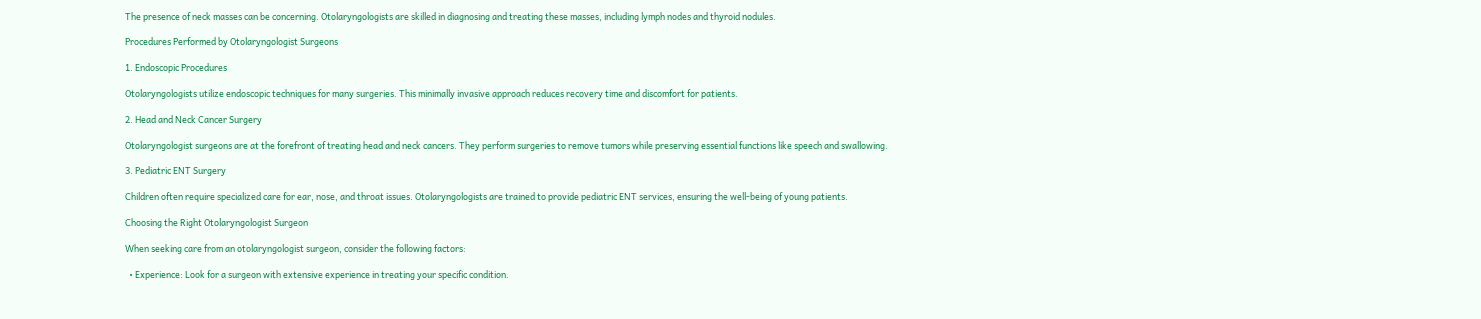The presence of neck masses can be concerning. Otolaryngologists are skilled in diagnosing and treating these masses, including lymph nodes and thyroid nodules.

Procedures Performed by Otolaryngologist Surgeons

1. Endoscopic Procedures

Otolaryngologists utilize endoscopic techniques for many surgeries. This minimally invasive approach reduces recovery time and discomfort for patients.

2. Head and Neck Cancer Surgery

Otolaryngologist surgeons are at the forefront of treating head and neck cancers. They perform surgeries to remove tumors while preserving essential functions like speech and swallowing.

3. Pediatric ENT Surgery

Children often require specialized care for ear, nose, and throat issues. Otolaryngologists are trained to provide pediatric ENT services, ensuring the well-being of young patients.

Choosing the Right Otolaryngologist Surgeon

When seeking care from an otolaryngologist surgeon, consider the following factors:

  • Experience: Look for a surgeon with extensive experience in treating your specific condition.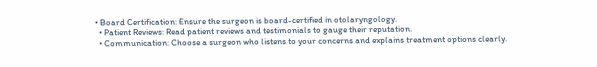• Board Certification: Ensure the surgeon is board-certified in otolaryngology.
  • Patient Reviews: Read patient reviews and testimonials to gauge their reputation.
  • Communication: Choose a surgeon who listens to your concerns and explains treatment options clearly.